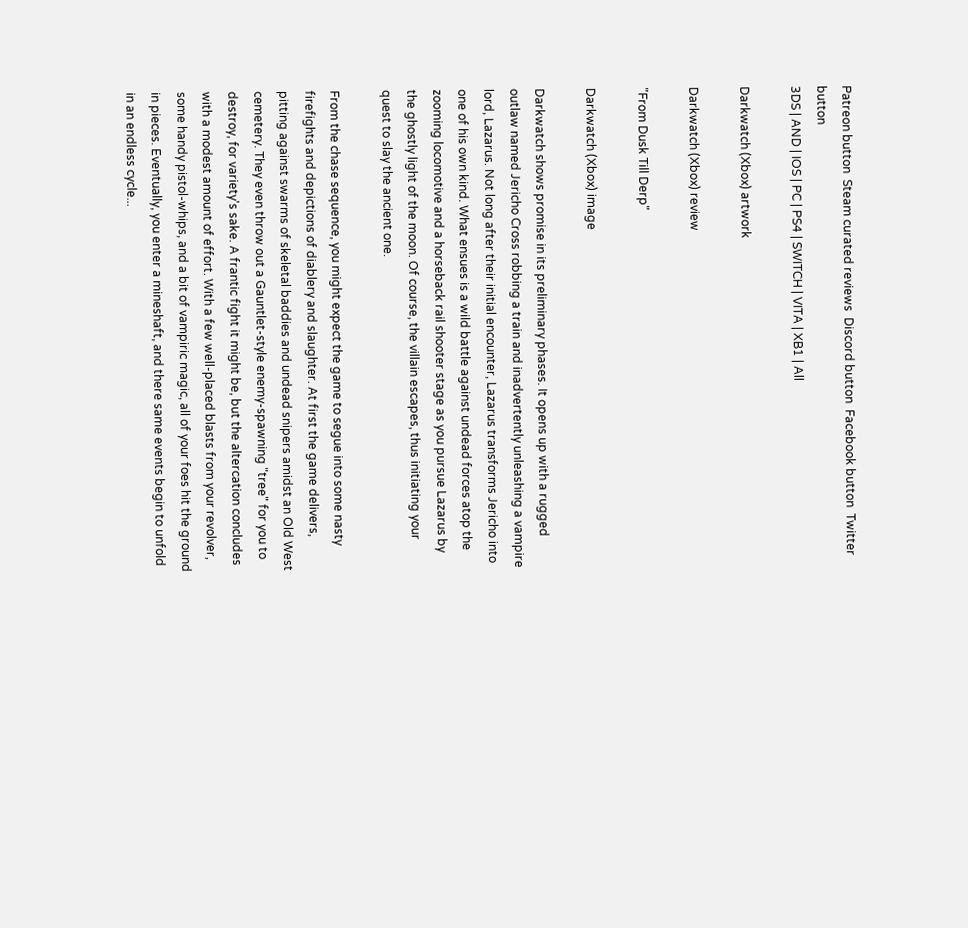Patreon button  Steam curated reviews  Discord button  Facebook button  Twitter button
3DS | AND | IOS | PC | PS4 | SWITCH | VITA | XB1 | All

Darkwatch (Xbox) artwork

Darkwatch (Xbox) review

"From Dusk Till Derp"

Darkwatch (Xbox) image

Darkwatch shows promise in its preliminary phases. It opens up with a rugged outlaw named Jericho Cross robbing a train and inadvertently unleashing a vampire lord, Lazarus. Not long after their initial encounter, Lazarus transforms Jericho into one of his own kind. What ensues is a wild battle against undead forces atop the zooming locomotive and a horseback rail shooter stage as you pursue Lazarus by the ghostly light of the moon. Of course, the villain escapes, thus initiating your quest to slay the ancient one.

From the chase sequence, you might expect the game to segue into some nasty firefights and depictions of diablery and slaughter. At first the game delivers, pitting against swarms of skeletal baddies and undead snipers amidst an Old West cemetery. They even throw out a Gauntlet-style enemy-spawning "tree" for you to destroy, for variety's sake. A frantic fight it might be, but the altercation concludes with a modest amount of effort. With a few well-placed blasts from your revolver, some handy pistol-whips, and a bit of vampiric magic, all of your foes hit the ground in pieces. Eventually, you enter a mineshaft, and there same events begin to unfold in an endless cycle...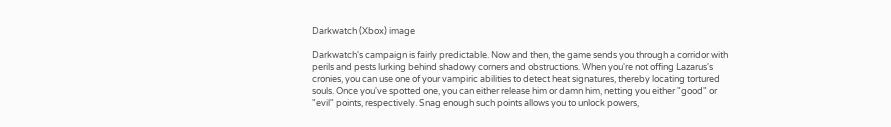Darkwatch (Xbox) image

Darkwatch's campaign is fairly predictable. Now and then, the game sends you through a corridor with perils and pests lurking behind shadowy corners and obstructions. When you're not offing Lazarus's cronies, you can use one of your vampiric abilities to detect heat signatures, thereby locating tortured souls. Once you've spotted one, you can either release him or damn him, netting you either "good" or "evil" points, respectively. Snag enough such points allows you to unlock powers,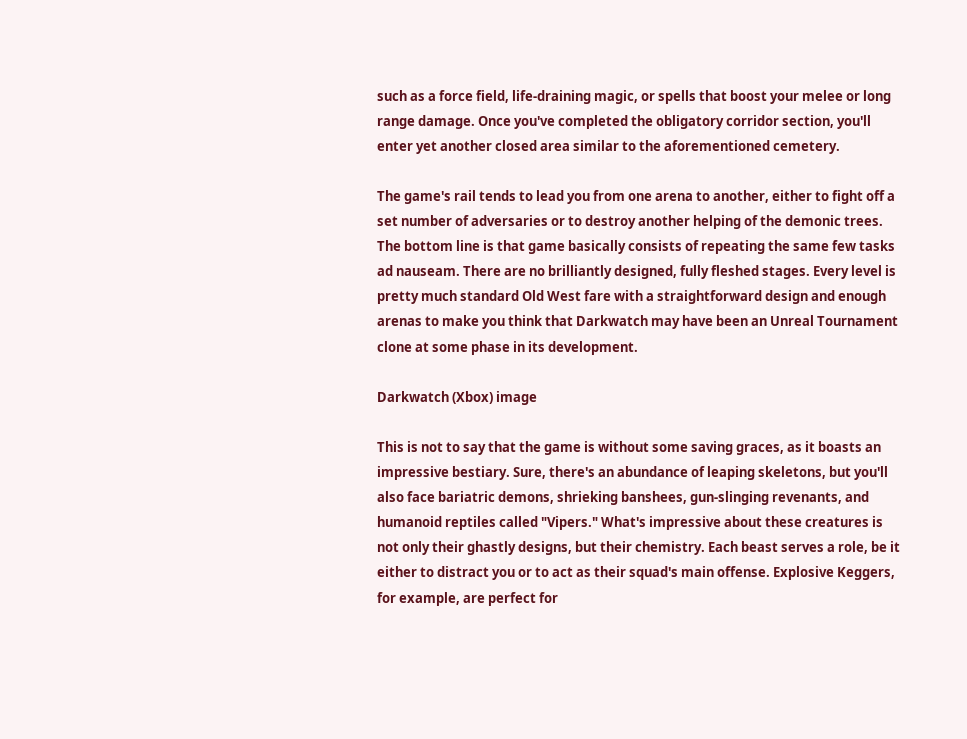such as a force field, life-draining magic, or spells that boost your melee or long range damage. Once you've completed the obligatory corridor section, you'll enter yet another closed area similar to the aforementioned cemetery.

The game's rail tends to lead you from one arena to another, either to fight off a set number of adversaries or to destroy another helping of the demonic trees. The bottom line is that game basically consists of repeating the same few tasks ad nauseam. There are no brilliantly designed, fully fleshed stages. Every level is pretty much standard Old West fare with a straightforward design and enough arenas to make you think that Darkwatch may have been an Unreal Tournament clone at some phase in its development.

Darkwatch (Xbox) image

This is not to say that the game is without some saving graces, as it boasts an impressive bestiary. Sure, there's an abundance of leaping skeletons, but you'll also face bariatric demons, shrieking banshees, gun-slinging revenants, and humanoid reptiles called "Vipers." What's impressive about these creatures is not only their ghastly designs, but their chemistry. Each beast serves a role, be it either to distract you or to act as their squad's main offense. Explosive Keggers, for example, are perfect for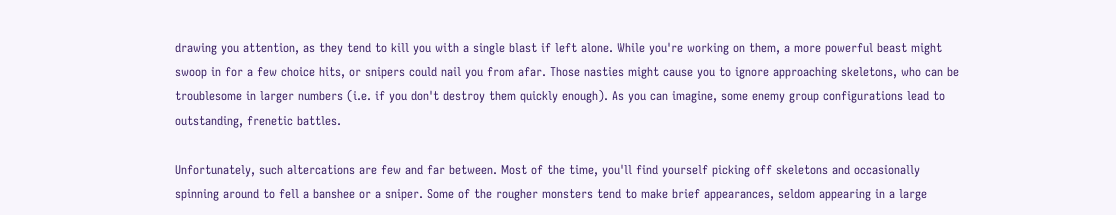drawing you attention, as they tend to kill you with a single blast if left alone. While you're working on them, a more powerful beast might swoop in for a few choice hits, or snipers could nail you from afar. Those nasties might cause you to ignore approaching skeletons, who can be troublesome in larger numbers (i.e. if you don't destroy them quickly enough). As you can imagine, some enemy group configurations lead to outstanding, frenetic battles.

Unfortunately, such altercations are few and far between. Most of the time, you'll find yourself picking off skeletons and occasionally spinning around to fell a banshee or a sniper. Some of the rougher monsters tend to make brief appearances, seldom appearing in a large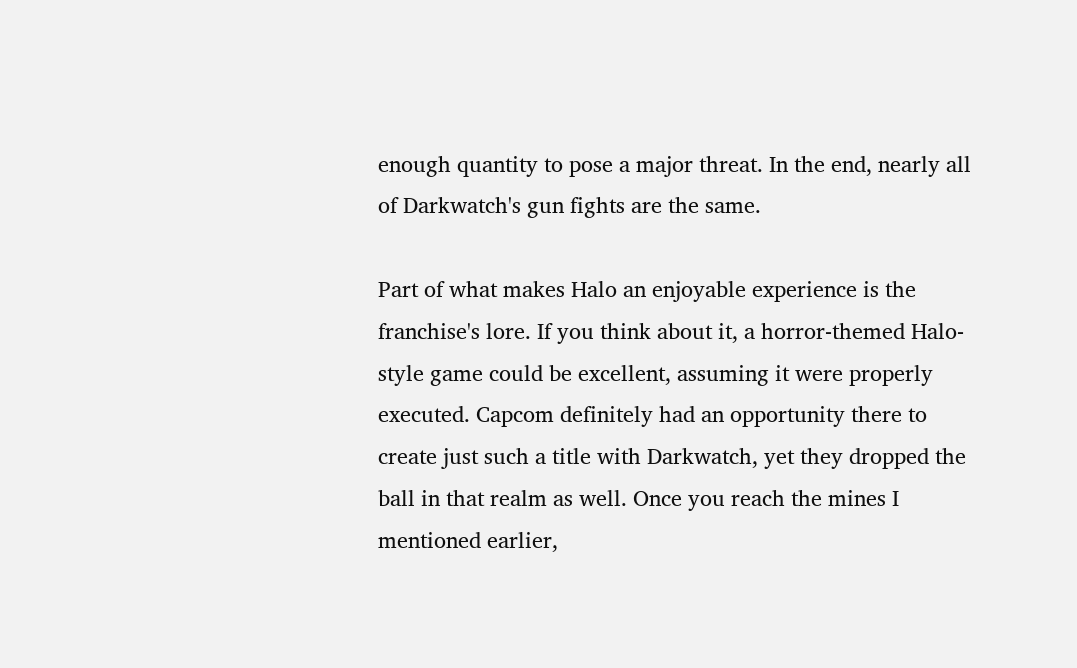enough quantity to pose a major threat. In the end, nearly all of Darkwatch's gun fights are the same.

Part of what makes Halo an enjoyable experience is the franchise's lore. If you think about it, a horror-themed Halo-style game could be excellent, assuming it were properly executed. Capcom definitely had an opportunity there to create just such a title with Darkwatch, yet they dropped the ball in that realm as well. Once you reach the mines I mentioned earlier,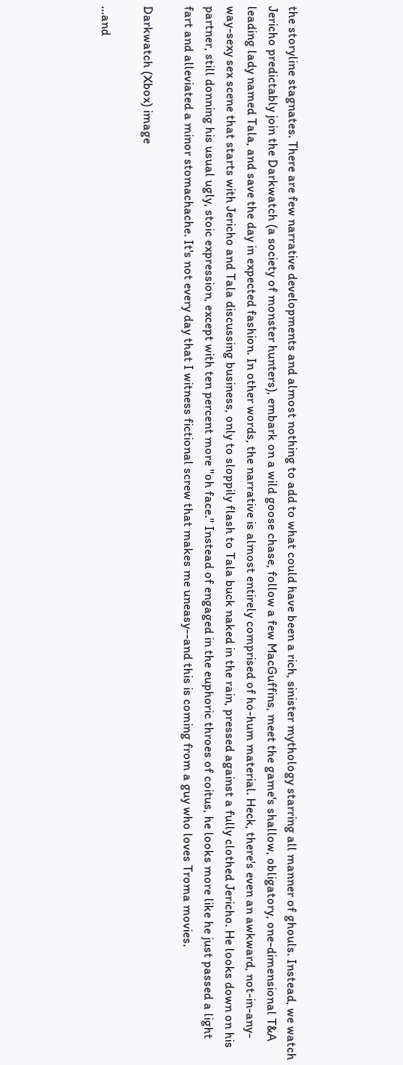the storyline stagnates. There are few narrative developments and almost nothing to add to what could have been a rich, sinister mythology starring all manner of ghouls. Instead, we watch Jericho predictably join the Darkwatch (a society of monster hunters), embark on a wild goose chase, follow a few MacGuffins, meet the game's shallow, obligatory, one-dimensional T&A leading lady named Tala, and save the day in expected fashion. In other words, the narrative is almost entirely comprised of ho-hum material. Heck, there's even an awkward, not-in-any-way-sexy sex scene that starts with Jericho and Tala discussing business, only to sloppily flash to Tala buck naked in the rain, pressed against a fully clothed Jericho. He looks down on his partner, still donning his usual ugly, stoic expression, except with ten percent more "oh face." Instead of engaged in the euphoric throes of coitus, he looks more like he just passed a light fart and alleviated a minor stomachache. It's not every day that I witness fictional screw that makes me uneasy--and this is coming from a guy who loves Troma movies.

Darkwatch (Xbox) image

...and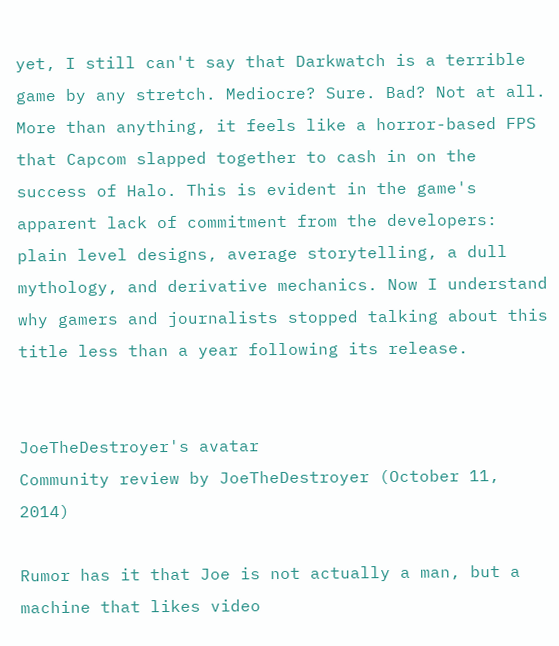yet, I still can't say that Darkwatch is a terrible game by any stretch. Mediocre? Sure. Bad? Not at all. More than anything, it feels like a horror-based FPS that Capcom slapped together to cash in on the success of Halo. This is evident in the game's apparent lack of commitment from the developers: plain level designs, average storytelling, a dull mythology, and derivative mechanics. Now I understand why gamers and journalists stopped talking about this title less than a year following its release.


JoeTheDestroyer's avatar
Community review by JoeTheDestroyer (October 11, 2014)

Rumor has it that Joe is not actually a man, but a machine that likes video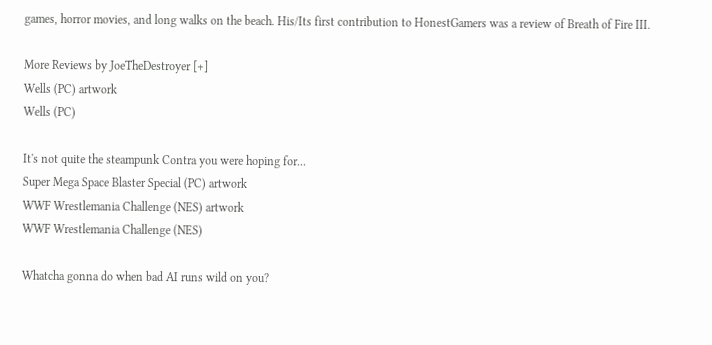games, horror movies, and long walks on the beach. His/Its first contribution to HonestGamers was a review of Breath of Fire III.

More Reviews by JoeTheDestroyer [+]
Wells (PC) artwork
Wells (PC)

It's not quite the steampunk Contra you were hoping for...
Super Mega Space Blaster Special (PC) artwork
WWF Wrestlemania Challenge (NES) artwork
WWF Wrestlemania Challenge (NES)

Whatcha gonna do when bad AI runs wild on you?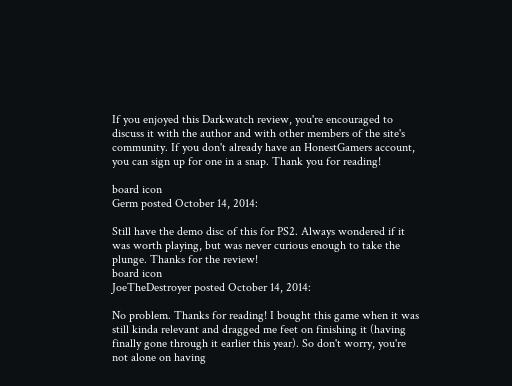If you enjoyed this Darkwatch review, you're encouraged to discuss it with the author and with other members of the site's community. If you don't already have an HonestGamers account, you can sign up for one in a snap. Thank you for reading!

board icon
Germ posted October 14, 2014:

Still have the demo disc of this for PS2. Always wondered if it was worth playing, but was never curious enough to take the plunge. Thanks for the review!
board icon
JoeTheDestroyer posted October 14, 2014:

No problem. Thanks for reading! I bought this game when it was still kinda relevant and dragged me feet on finishing it (having finally gone through it earlier this year). So don't worry, you're not alone on having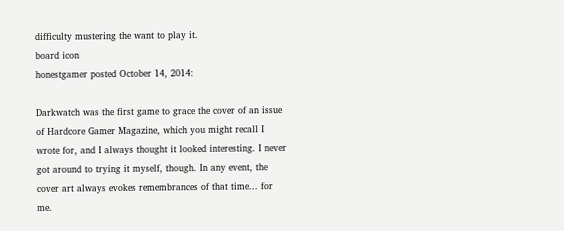difficulty mustering the want to play it.
board icon
honestgamer posted October 14, 2014:

Darkwatch was the first game to grace the cover of an issue of Hardcore Gamer Magazine, which you might recall I wrote for, and I always thought it looked interesting. I never got around to trying it myself, though. In any event, the cover art always evokes remembrances of that time... for me.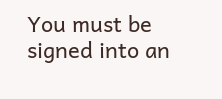You must be signed into an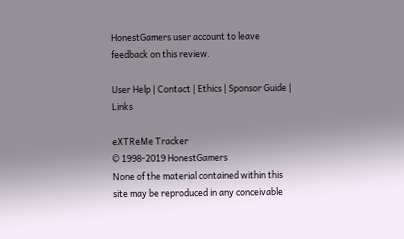HonestGamers user account to leave feedback on this review.

User Help | Contact | Ethics | Sponsor Guide | Links

eXTReMe Tracker
© 1998-2019 HonestGamers
None of the material contained within this site may be reproduced in any conceivable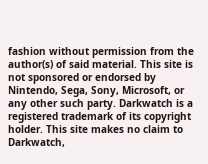fashion without permission from the author(s) of said material. This site is not sponsored or endorsed by Nintendo, Sega, Sony, Microsoft, or any other such party. Darkwatch is a registered trademark of its copyright holder. This site makes no claim to Darkwatch,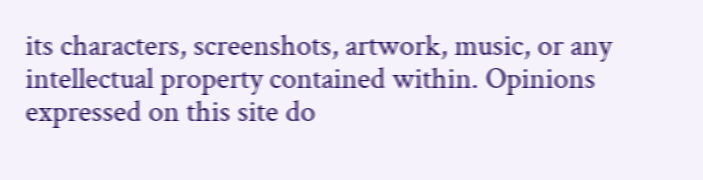its characters, screenshots, artwork, music, or any intellectual property contained within. Opinions expressed on this site do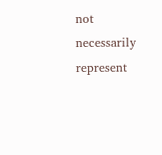not necessarily represent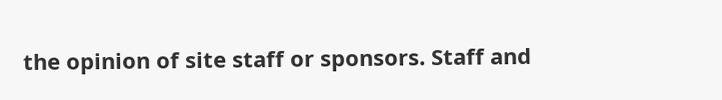the opinion of site staff or sponsors. Staff and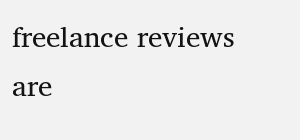freelance reviews are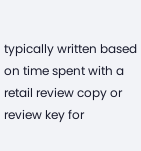typically written based on time spent with a retail review copy or review key for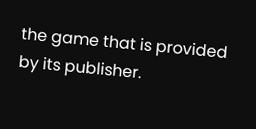the game that is provided by its publisher.